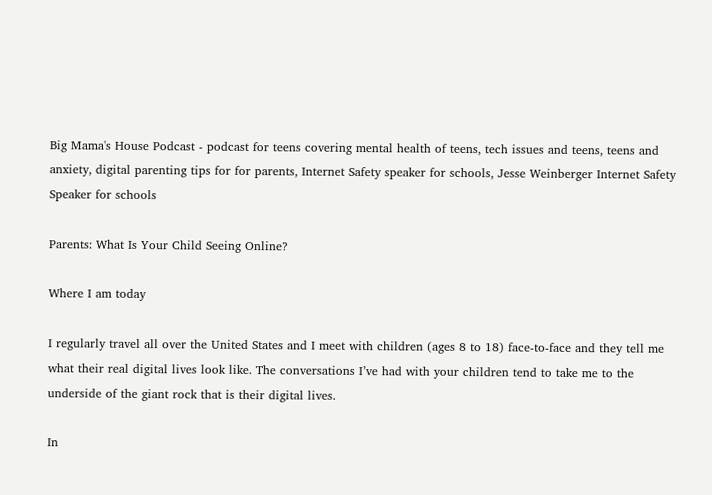Big Mama's House Podcast - podcast for teens covering mental health of teens, tech issues and teens, teens and anxiety, digital parenting tips for for parents, Internet Safety speaker for schools, Jesse Weinberger Internet Safety Speaker for schools

Parents: What Is Your Child Seeing Online?

Where I am today

I regularly travel all over the United States and I meet with children (ages 8 to 18) face-to-face and they tell me what their real digital lives look like. The conversations I’ve had with your children tend to take me to the underside of the giant rock that is their digital lives.

In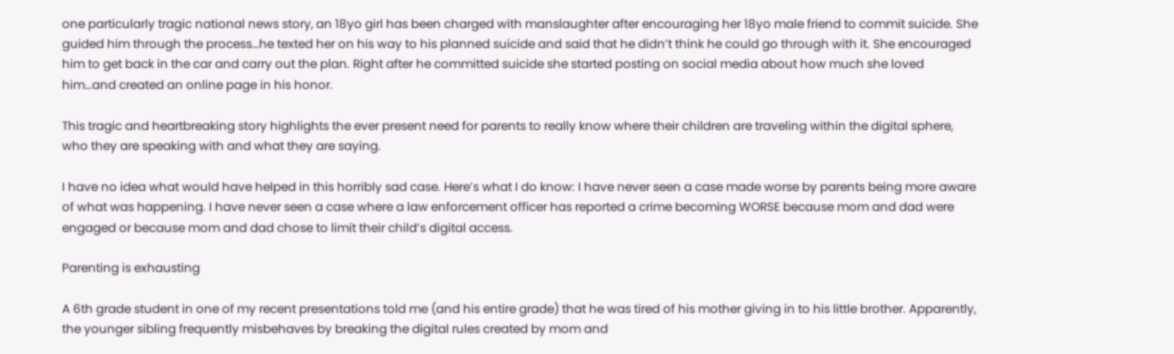one particularly tragic national news story, an 18yo girl has been charged with manslaughter after encouraging her 18yo male friend to commit suicide. She guided him through the process…he texted her on his way to his planned suicide and said that he didn’t think he could go through with it. She encouraged him to get back in the car and carry out the plan. Right after he committed suicide she started posting on social media about how much she loved him…and created an online page in his honor.

This tragic and heartbreaking story highlights the ever present need for parents to really know where their children are traveling within the digital sphere, who they are speaking with and what they are saying.

I have no idea what would have helped in this horribly sad case. Here’s what I do know: I have never seen a case made worse by parents being more aware of what was happening. I have never seen a case where a law enforcement officer has reported a crime becoming WORSE because mom and dad were engaged or because mom and dad chose to limit their child’s digital access.

Parenting is exhausting

A 6th grade student in one of my recent presentations told me (and his entire grade) that he was tired of his mother giving in to his little brother. Apparently, the younger sibling frequently misbehaves by breaking the digital rules created by mom and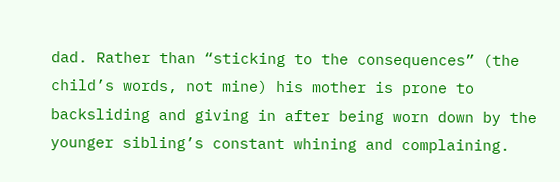dad. Rather than “sticking to the consequences” (the child’s words, not mine) his mother is prone to backsliding and giving in after being worn down by the younger sibling’s constant whining and complaining.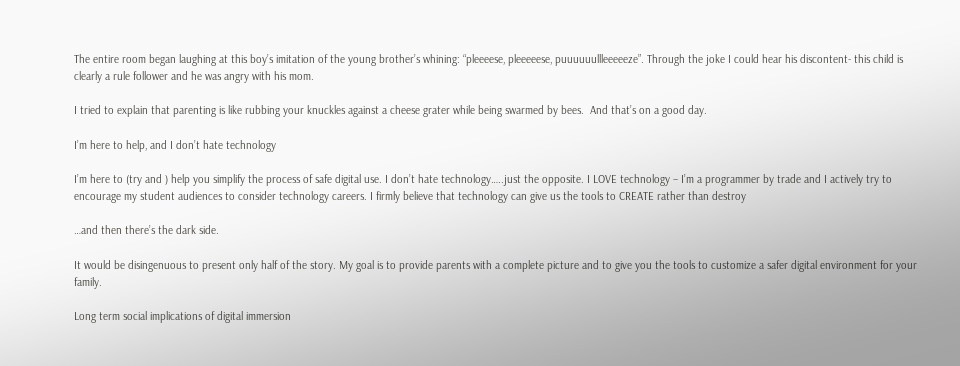The entire room began laughing at this boy’s imitation of the young brother’s whining: “pleeeese, pleeeeese, puuuuuullleeeeeze”. Through the joke I could hear his discontent- this child is clearly a rule follower and he was angry with his mom.

I tried to explain that parenting is like rubbing your knuckles against a cheese grater while being swarmed by bees.  And that’s on a good day.

I’m here to help, and I don’t hate technology

I’m here to (try and ) help you simplify the process of safe digital use. I don’t hate technology…..just the opposite. I LOVE technology – I’m a programmer by trade and I actively try to encourage my student audiences to consider technology careers. I firmly believe that technology can give us the tools to CREATE rather than destroy

…and then there’s the dark side.

It would be disingenuous to present only half of the story. My goal is to provide parents with a complete picture and to give you the tools to customize a safer digital environment for your family.

Long term social implications of digital immersion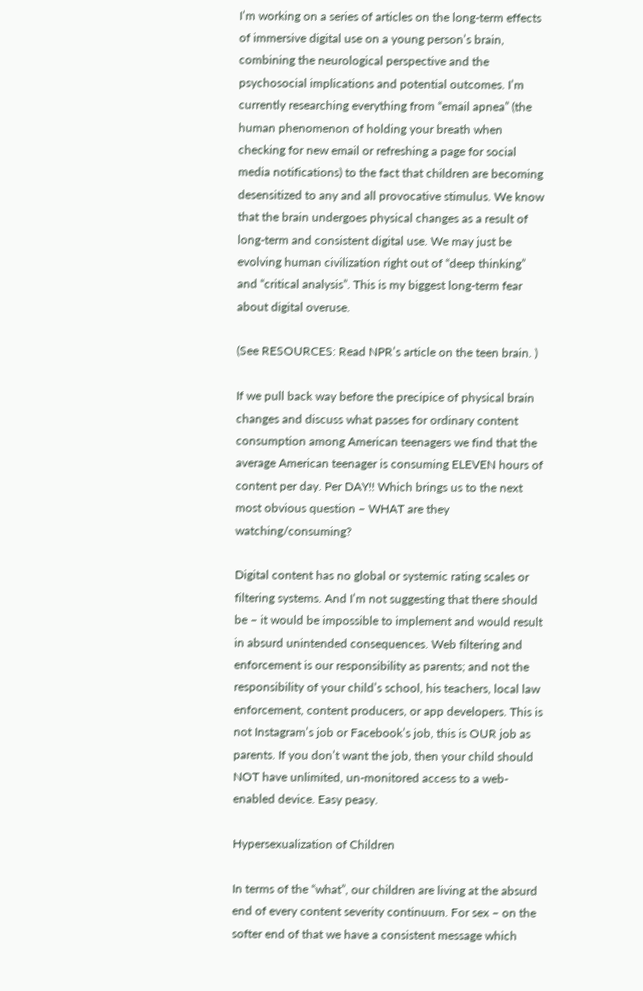I’m working on a series of articles on the long-term effects of immersive digital use on a young person’s brain, combining the neurological perspective and the psychosocial implications and potential outcomes. I’m currently researching everything from “email apnea” (the human phenomenon of holding your breath when checking for new email or refreshing a page for social media notifications) to the fact that children are becoming desensitized to any and all provocative stimulus. We know that the brain undergoes physical changes as a result of long-term and consistent digital use. We may just be evolving human civilization right out of “deep thinking” and “critical analysis”. This is my biggest long-term fear about digital overuse.

(See RESOURCES: Read NPR’s article on the teen brain. )

If we pull back way before the precipice of physical brain changes and discuss what passes for ordinary content consumption among American teenagers we find that the average American teenager is consuming ELEVEN hours of content per day. Per DAY!! Which brings us to the next most obvious question – WHAT are they watching/consuming?

Digital content has no global or systemic rating scales or filtering systems. And I’m not suggesting that there should be – it would be impossible to implement and would result in absurd unintended consequences. Web filtering and enforcement is our responsibility as parents; and not the responsibility of your child’s school, his teachers, local law enforcement, content producers, or app developers. This is not Instagram’s job or Facebook’s job, this is OUR job as parents. If you don’t want the job, then your child should NOT have unlimited, un-monitored access to a web-enabled device. Easy peasy.

Hypersexualization of Children

In terms of the “what”, our children are living at the absurd end of every content severity continuum. For sex – on the softer end of that we have a consistent message which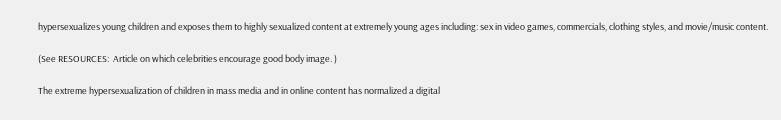hypersexualizes young children and exposes them to highly sexualized content at extremely young ages including: sex in video games, commercials, clothing styles, and movie/music content.

(See RESOURCES:  Article on which celebrities encourage good body image. )

The extreme hypersexualization of children in mass media and in online content has normalized a digital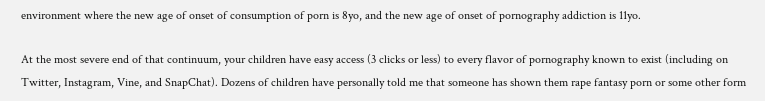environment where the new age of onset of consumption of porn is 8yo, and the new age of onset of pornography addiction is 11yo.

At the most severe end of that continuum, your children have easy access (3 clicks or less) to every flavor of pornography known to exist (including on Twitter, Instagram, Vine, and SnapChat). Dozens of children have personally told me that someone has shown them rape fantasy porn or some other form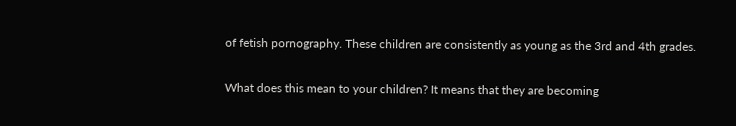of fetish pornography. These children are consistently as young as the 3rd and 4th grades.

What does this mean to your children? It means that they are becoming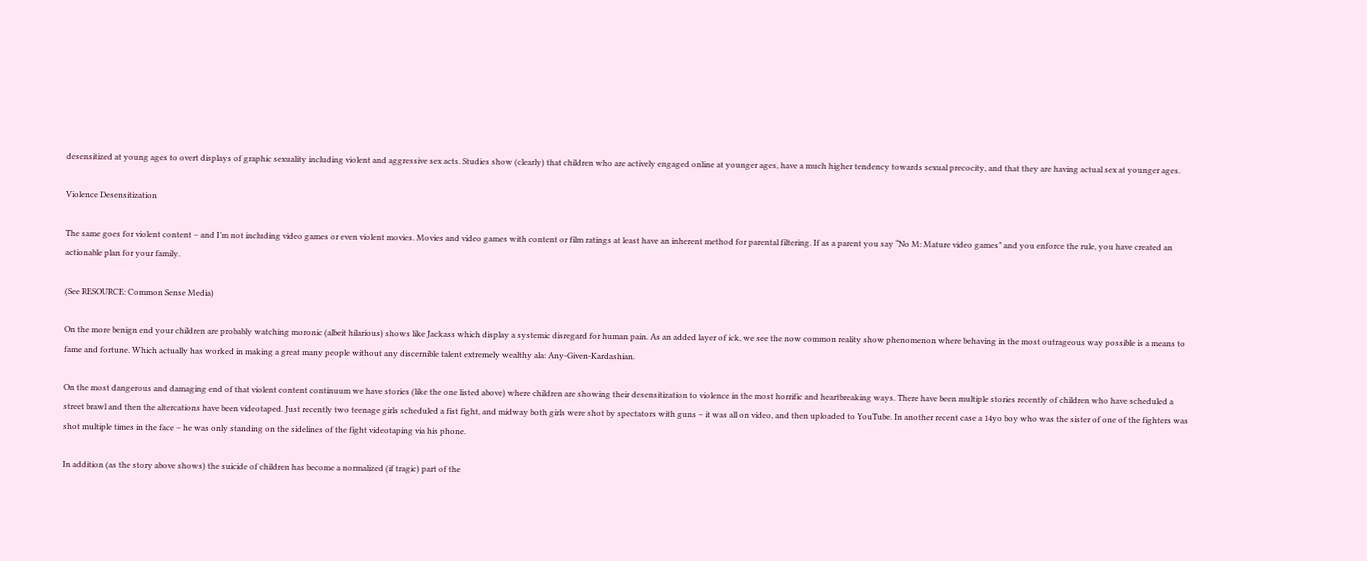desensitized at young ages to overt displays of graphic sexuality including violent and aggressive sex acts. Studies show (clearly) that children who are actively engaged online at younger ages, have a much higher tendency towards sexual precocity, and that they are having actual sex at younger ages.

Violence Desensitization

The same goes for violent content – and I’m not including video games or even violent movies. Movies and video games with content or film ratings at least have an inherent method for parental filtering. If as a parent you say “No M: Mature video games” and you enforce the rule, you have created an actionable plan for your family.

(See RESOURCE: Common Sense Media)

On the more benign end your children are probably watching moronic (albeit hilarious) shows like Jackass which display a systemic disregard for human pain. As an added layer of ick, we see the now common reality show phenomenon where behaving in the most outrageous way possible is a means to fame and fortune. Which actually has worked in making a great many people without any discernible talent extremely wealthy ala: Any-Given-Kardashian.

On the most dangerous and damaging end of that violent content continuum we have stories (like the one listed above) where children are showing their desensitization to violence in the most horrific and heartbreaking ways. There have been multiple stories recently of children who have scheduled a street brawl and then the altercations have been videotaped. Just recently two teenage girls scheduled a fist fight, and midway both girls were shot by spectators with guns – it was all on video, and then uploaded to YouTube. In another recent case a 14yo boy who was the sister of one of the fighters was shot multiple times in the face – he was only standing on the sidelines of the fight videotaping via his phone.

In addition (as the story above shows) the suicide of children has become a normalized (if tragic) part of the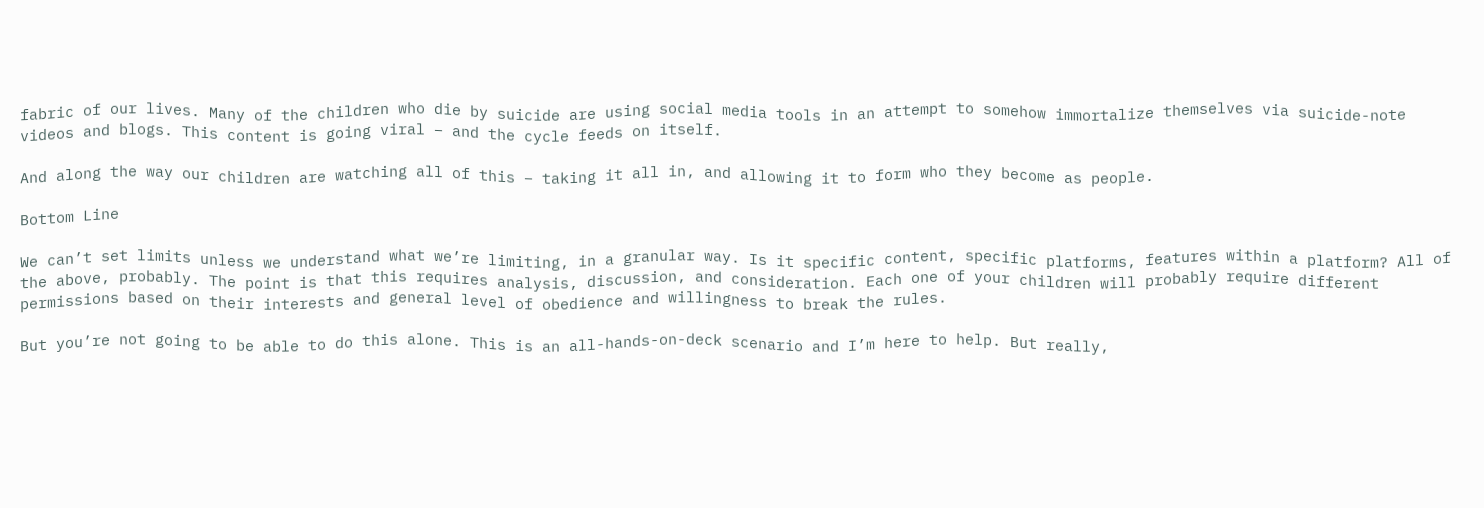fabric of our lives. Many of the children who die by suicide are using social media tools in an attempt to somehow immortalize themselves via suicide-note videos and blogs. This content is going viral – and the cycle feeds on itself.

And along the way our children are watching all of this – taking it all in, and allowing it to form who they become as people.

Bottom Line

We can’t set limits unless we understand what we’re limiting, in a granular way. Is it specific content, specific platforms, features within a platform? All of the above, probably. The point is that this requires analysis, discussion, and consideration. Each one of your children will probably require different permissions based on their interests and general level of obedience and willingness to break the rules.

But you’re not going to be able to do this alone. This is an all-hands-on-deck scenario and I’m here to help. But really,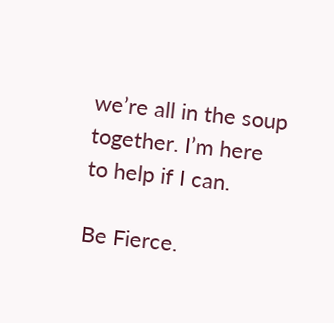we’re all in the soup together. I’m here to help if I can.

Be Fierce.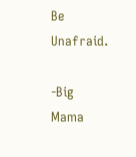Be Unafraid.

-Big Mama